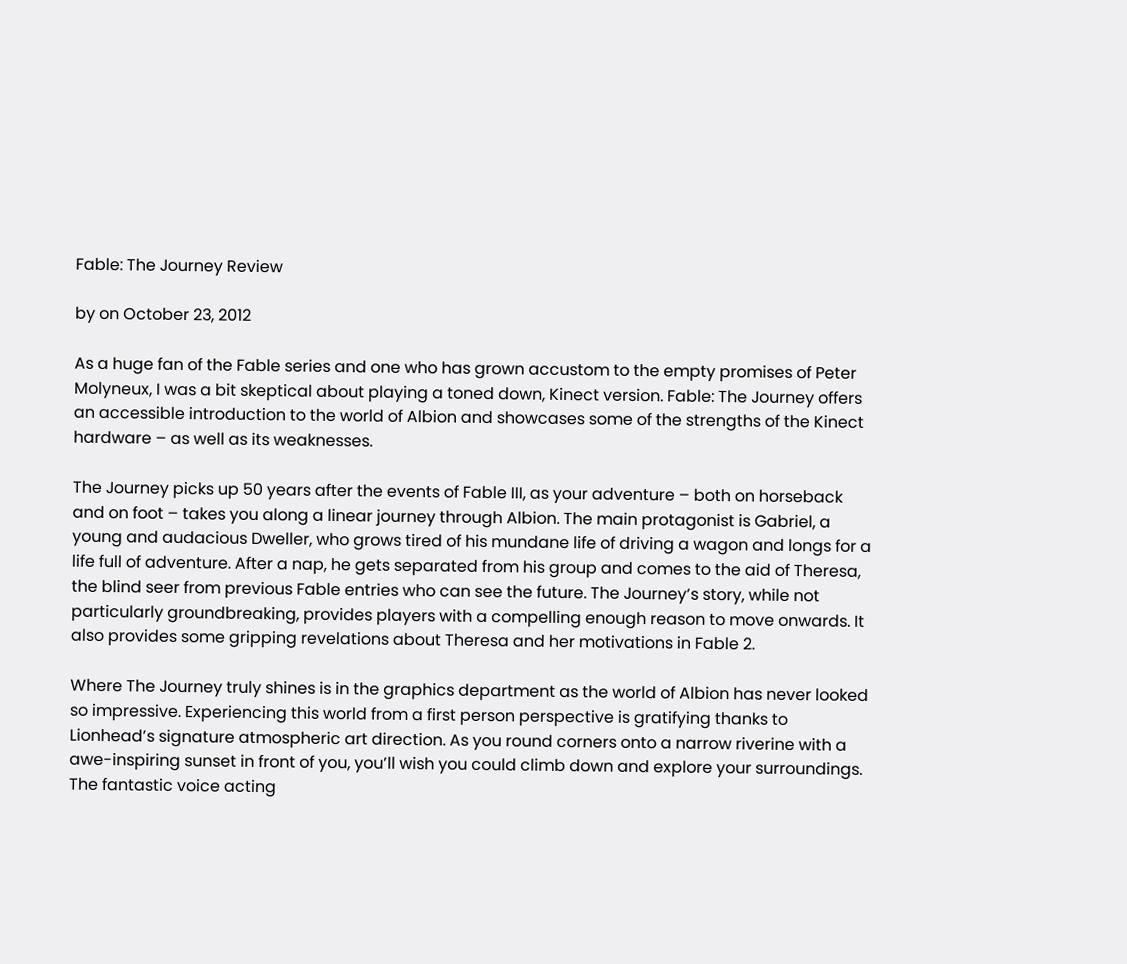Fable: The Journey Review

by on October 23, 2012

As a huge fan of the Fable series and one who has grown accustom to the empty promises of Peter Molyneux, I was a bit skeptical about playing a toned down, Kinect version. Fable: The Journey offers an accessible introduction to the world of Albion and showcases some of the strengths of the Kinect hardware – as well as its weaknesses.

The Journey picks up 50 years after the events of Fable III, as your adventure – both on horseback and on foot – takes you along a linear journey through Albion. The main protagonist is Gabriel, a young and audacious Dweller, who grows tired of his mundane life of driving a wagon and longs for a life full of adventure. After a nap, he gets separated from his group and comes to the aid of Theresa, the blind seer from previous Fable entries who can see the future. The Journey‘s story, while not particularly groundbreaking, provides players with a compelling enough reason to move onwards. It also provides some gripping revelations about Theresa and her motivations in Fable 2.

Where The Journey truly shines is in the graphics department as the world of Albion has never looked so impressive. Experiencing this world from a first person perspective is gratifying thanks to Lionhead’s signature atmospheric art direction. As you round corners onto a narrow riverine with a awe-inspiring sunset in front of you, you’ll wish you could climb down and explore your surroundings. The fantastic voice acting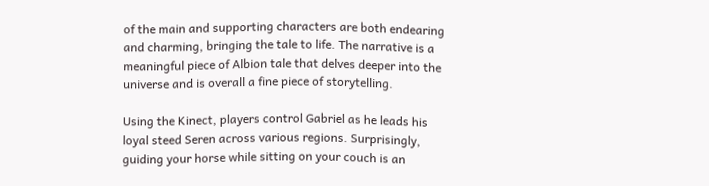of the main and supporting characters are both endearing and charming, bringing the tale to life. The narrative is a meaningful piece of Albion tale that delves deeper into the universe and is overall a fine piece of storytelling.

Using the Kinect, players control Gabriel as he leads his loyal steed Seren across various regions. Surprisingly, guiding your horse while sitting on your couch is an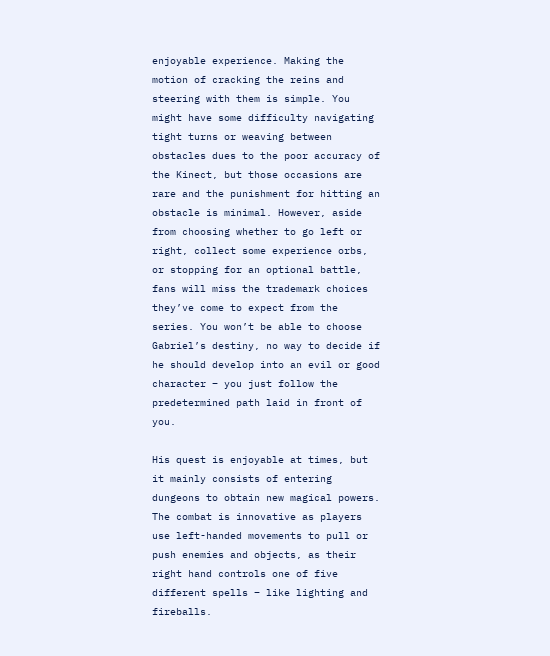enjoyable experience. Making the motion of cracking the reins and steering with them is simple. You might have some difficulty navigating tight turns or weaving between obstacles dues to the poor accuracy of the Kinect, but those occasions are rare and the punishment for hitting an obstacle is minimal. However, aside from choosing whether to go left or right, collect some experience orbs, or stopping for an optional battle, fans will miss the trademark choices they’ve come to expect from the series. You won’t be able to choose Gabriel’s destiny, no way to decide if he should develop into an evil or good character – you just follow the predetermined path laid in front of you.

His quest is enjoyable at times, but it mainly consists of entering dungeons to obtain new magical powers. The combat is innovative as players use left-handed movements to pull or push enemies and objects, as their right hand controls one of five different spells – like lighting and fireballs.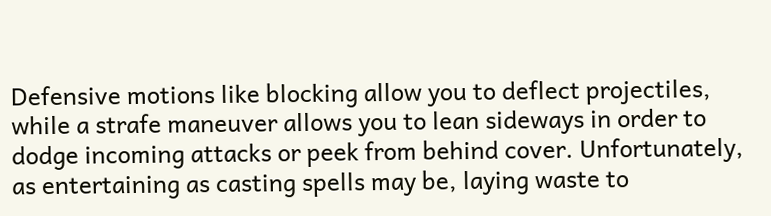Defensive motions like blocking allow you to deflect projectiles, while a strafe maneuver allows you to lean sideways in order to dodge incoming attacks or peek from behind cover. Unfortunately, as entertaining as casting spells may be, laying waste to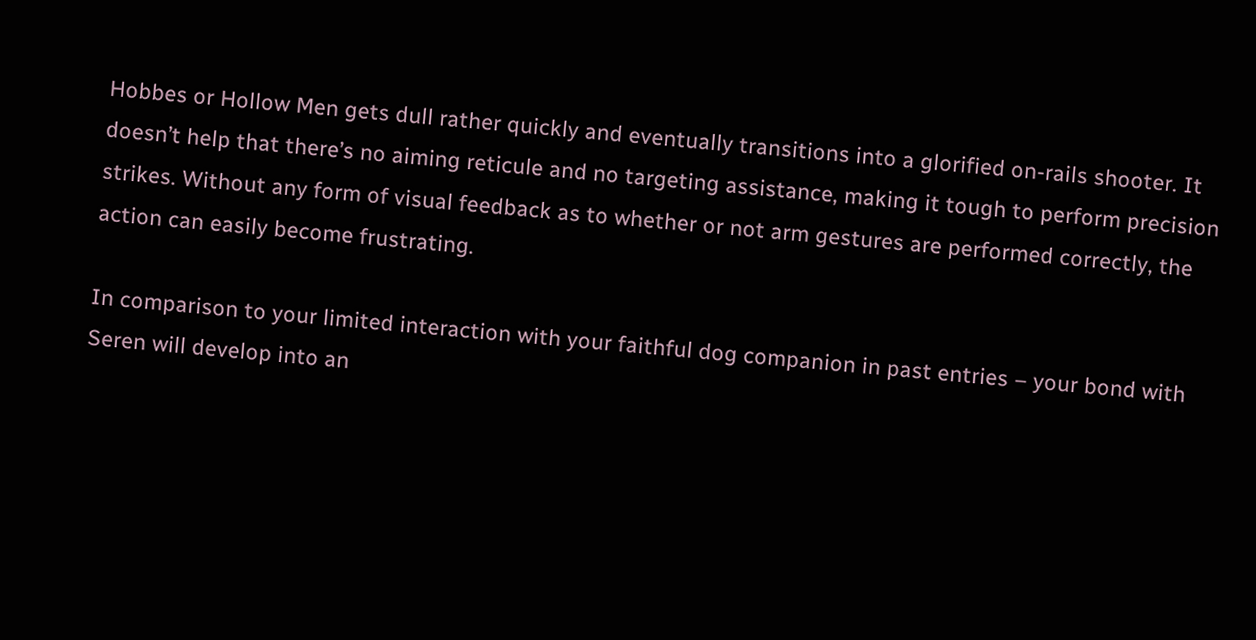Hobbes or Hollow Men gets dull rather quickly and eventually transitions into a glorified on-rails shooter. It doesn’t help that there’s no aiming reticule and no targeting assistance, making it tough to perform precision strikes. Without any form of visual feedback as to whether or not arm gestures are performed correctly, the action can easily become frustrating.

In comparison to your limited interaction with your faithful dog companion in past entries – your bond with Seren will develop into an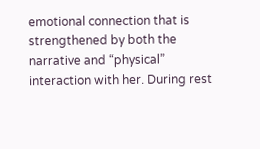emotional connection that is strengthened by both the narrative and “physical” interaction with her. During rest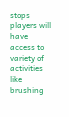stops players will have access to variety of activities like brushing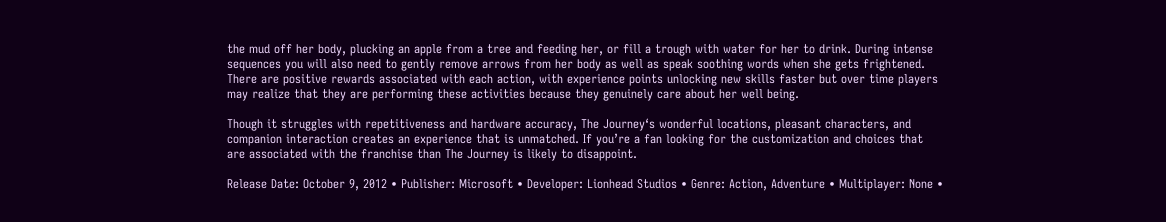the mud off her body, plucking an apple from a tree and feeding her, or fill a trough with water for her to drink. During intense sequences you will also need to gently remove arrows from her body as well as speak soothing words when she gets frightened. There are positive rewards associated with each action, with experience points unlocking new skills faster but over time players may realize that they are performing these activities because they genuinely care about her well being.

Though it struggles with repetitiveness and hardware accuracy, The Journey‘s wonderful locations, pleasant characters, and companion interaction creates an experience that is unmatched. If you’re a fan looking for the customization and choices that are associated with the franchise than The Journey is likely to disappoint.

Release Date: October 9, 2012 • Publisher: Microsoft • Developer: Lionhead Studios • Genre: Action, Adventure • Multiplayer: None •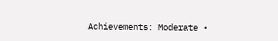Achievements: Moderate •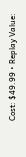Cost: $49.99 • Replay Value: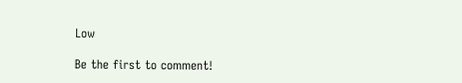Low

Be the first to comment!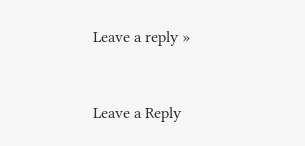Leave a reply »


Leave a Reply